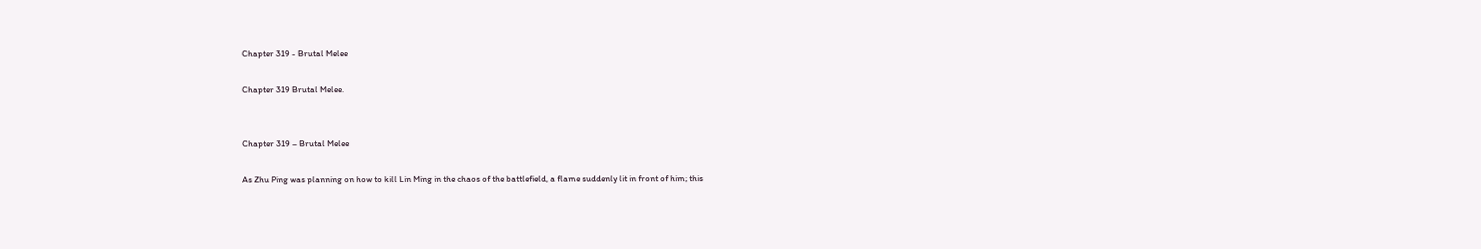Chapter 319 - Brutal Melee

Chapter 319 Brutal Melee.


Chapter 319 – Brutal Melee

As Zhu Ping was planning on how to kill Lin Ming in the chaos of the battlefield, a flame suddenly lit in front of him; this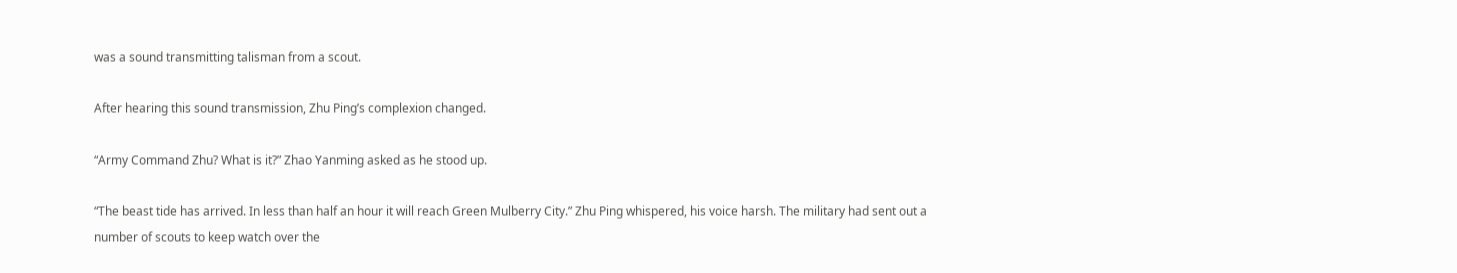was a sound transmitting talisman from a scout.

After hearing this sound transmission, Zhu Ping’s complexion changed.

“Army Command Zhu? What is it?” Zhao Yanming asked as he stood up.

“The beast tide has arrived. In less than half an hour it will reach Green Mulberry City.” Zhu Ping whispered, his voice harsh. The military had sent out a number of scouts to keep watch over the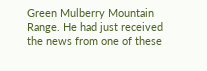Green Mulberry Mountain Range. He had just received the news from one of these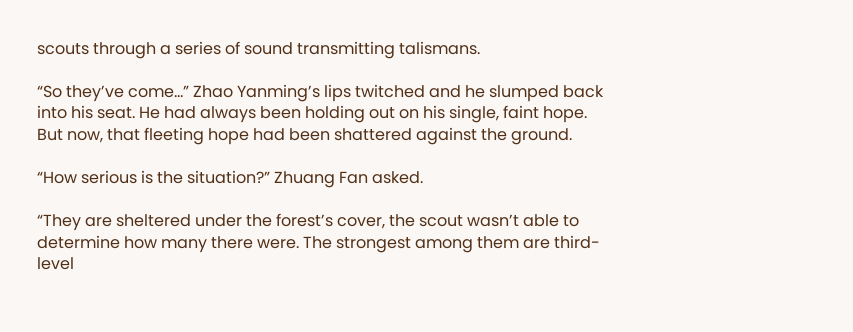scouts through a series of sound transmitting talismans.

“So they’ve come…” Zhao Yanming’s lips twitched and he slumped back into his seat. He had always been holding out on his single, faint hope. But now, that fleeting hope had been shattered against the ground.

“How serious is the situation?” Zhuang Fan asked.

“They are sheltered under the forest’s cover, the scout wasn’t able to determine how many there were. The strongest among them are third-level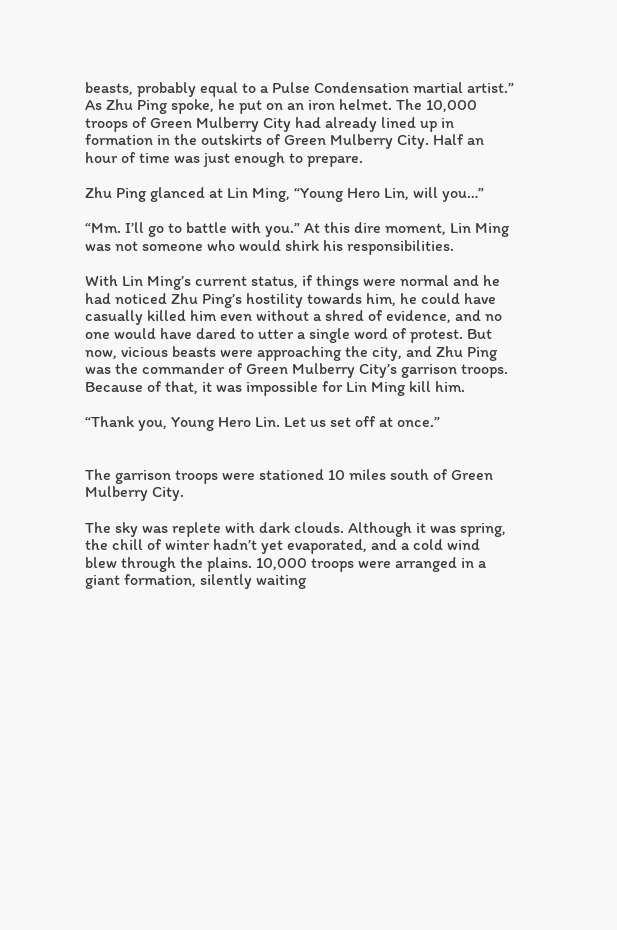beasts, probably equal to a Pulse Condensation martial artist.” As Zhu Ping spoke, he put on an iron helmet. The 10,000 troops of Green Mulberry City had already lined up in formation in the outskirts of Green Mulberry City. Half an hour of time was just enough to prepare.

Zhu Ping glanced at Lin Ming, “Young Hero Lin, will you…”

“Mm. I’ll go to battle with you.” At this dire moment, Lin Ming was not someone who would shirk his responsibilities.

With Lin Ming’s current status, if things were normal and he had noticed Zhu Ping’s hostility towards him, he could have casually killed him even without a shred of evidence, and no one would have dared to utter a single word of protest. But now, vicious beasts were approaching the city, and Zhu Ping was the commander of Green Mulberry City’s garrison troops. Because of that, it was impossible for Lin Ming kill him.

“Thank you, Young Hero Lin. Let us set off at once.”


The garrison troops were stationed 10 miles south of Green Mulberry City.

The sky was replete with dark clouds. Although it was spring, the chill of winter hadn’t yet evaporated, and a cold wind blew through the plains. 10,000 troops were arranged in a giant formation, silently waiting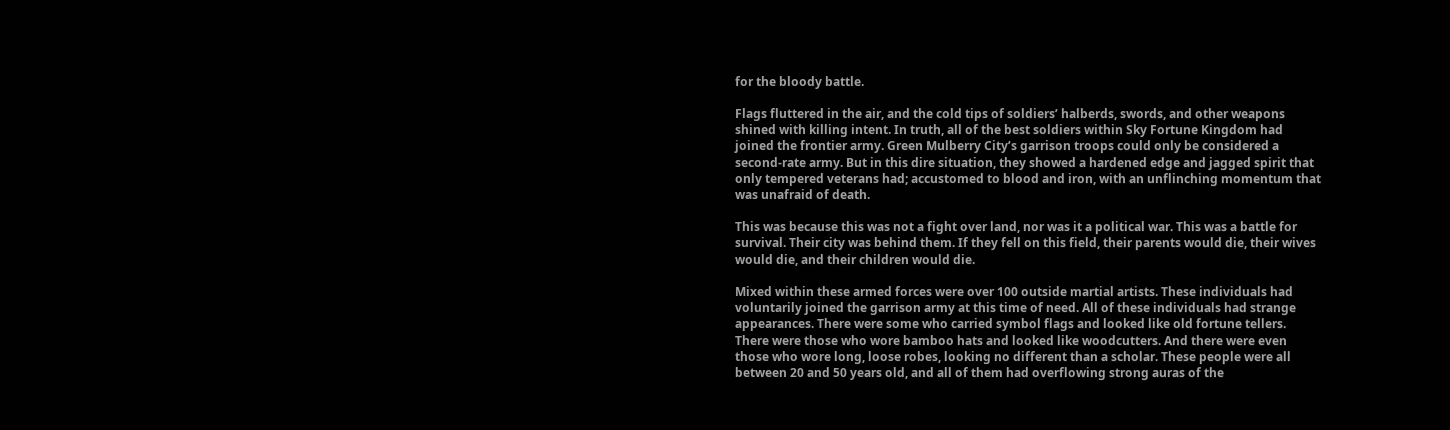for the bloody battle.

Flags fluttered in the air, and the cold tips of soldiers’ halberds, swords, and other weapons shined with killing intent. In truth, all of the best soldiers within Sky Fortune Kingdom had joined the frontier army. Green Mulberry City’s garrison troops could only be considered a second-rate army. But in this dire situation, they showed a hardened edge and jagged spirit that only tempered veterans had; accustomed to blood and iron, with an unflinching momentum that was unafraid of death.

This was because this was not a fight over land, nor was it a political war. This was a battle for survival. Their city was behind them. If they fell on this field, their parents would die, their wives would die, and their children would die.

Mixed within these armed forces were over 100 outside martial artists. These individuals had voluntarily joined the garrison army at this time of need. All of these individuals had strange appearances. There were some who carried symbol flags and looked like old fortune tellers. There were those who wore bamboo hats and looked like woodcutters. And there were even those who wore long, loose robes, looking no different than a scholar. These people were all between 20 and 50 years old, and all of them had overflowing strong auras of the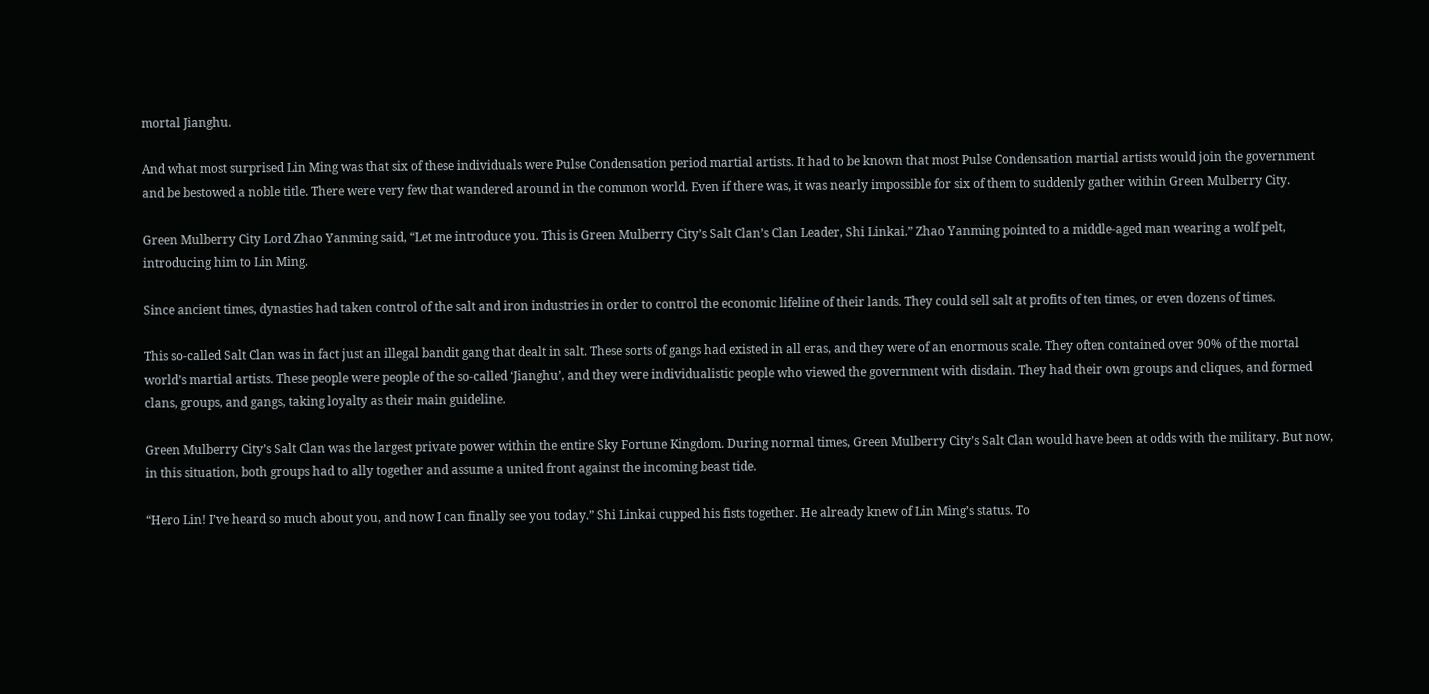mortal Jianghu.

And what most surprised Lin Ming was that six of these individuals were Pulse Condensation period martial artists. It had to be known that most Pulse Condensation martial artists would join the government and be bestowed a noble title. There were very few that wandered around in the common world. Even if there was, it was nearly impossible for six of them to suddenly gather within Green Mulberry City.

Green Mulberry City Lord Zhao Yanming said, “Let me introduce you. This is Green Mulberry City’s Salt Clan’s Clan Leader, Shi Linkai.” Zhao Yanming pointed to a middle-aged man wearing a wolf pelt, introducing him to Lin Ming.

Since ancient times, dynasties had taken control of the salt and iron industries in order to control the economic lifeline of their lands. They could sell salt at profits of ten times, or even dozens of times.

This so-called Salt Clan was in fact just an illegal bandit gang that dealt in salt. These sorts of gangs had existed in all eras, and they were of an enormous scale. They often contained over 90% of the mortal world’s martial artists. These people were people of the so-called ‘Jianghu’, and they were individualistic people who viewed the government with disdain. They had their own groups and cliques, and formed clans, groups, and gangs, taking loyalty as their main guideline.

Green Mulberry City’s Salt Clan was the largest private power within the entire Sky Fortune Kingdom. During normal times, Green Mulberry City’s Salt Clan would have been at odds with the military. But now, in this situation, both groups had to ally together and assume a united front against the incoming beast tide.

“Hero Lin! I’ve heard so much about you, and now I can finally see you today.” Shi Linkai cupped his fists together. He already knew of Lin Ming’s status. To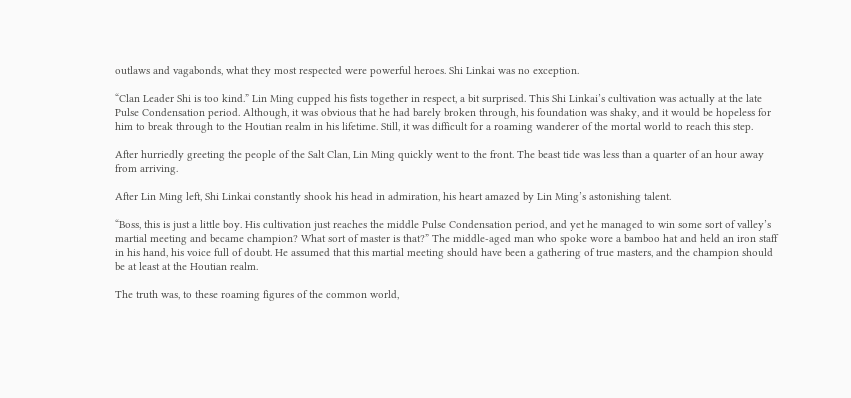outlaws and vagabonds, what they most respected were powerful heroes. Shi Linkai was no exception.

“Clan Leader Shi is too kind.” Lin Ming cupped his fists together in respect, a bit surprised. This Shi Linkai’s cultivation was actually at the late Pulse Condensation period. Although, it was obvious that he had barely broken through, his foundation was shaky, and it would be hopeless for him to break through to the Houtian realm in his lifetime. Still, it was difficult for a roaming wanderer of the mortal world to reach this step.

After hurriedly greeting the people of the Salt Clan, Lin Ming quickly went to the front. The beast tide was less than a quarter of an hour away from arriving.

After Lin Ming left, Shi Linkai constantly shook his head in admiration, his heart amazed by Lin Ming’s astonishing talent.

“Boss, this is just a little boy. His cultivation just reaches the middle Pulse Condensation period, and yet he managed to win some sort of valley’s martial meeting and became champion? What sort of master is that?” The middle-aged man who spoke wore a bamboo hat and held an iron staff in his hand, his voice full of doubt. He assumed that this martial meeting should have been a gathering of true masters, and the champion should be at least at the Houtian realm.

The truth was, to these roaming figures of the common world,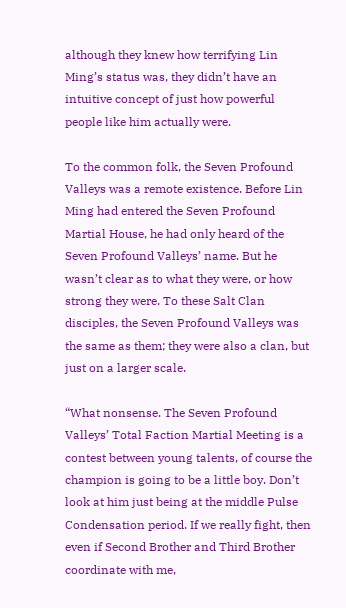although they knew how terrifying Lin Ming’s status was, they didn’t have an intuitive concept of just how powerful people like him actually were.

To the common folk, the Seven Profound Valleys was a remote existence. Before Lin Ming had entered the Seven Profound Martial House, he had only heard of the Seven Profound Valleys’ name. But he wasn’t clear as to what they were, or how strong they were. To these Salt Clan disciples, the Seven Profound Valleys was the same as them; they were also a clan, but just on a larger scale.

“What nonsense. The Seven Profound Valleys’ Total Faction Martial Meeting is a contest between young talents, of course the champion is going to be a little boy. Don’t look at him just being at the middle Pulse Condensation period. If we really fight, then even if Second Brother and Third Brother coordinate with me,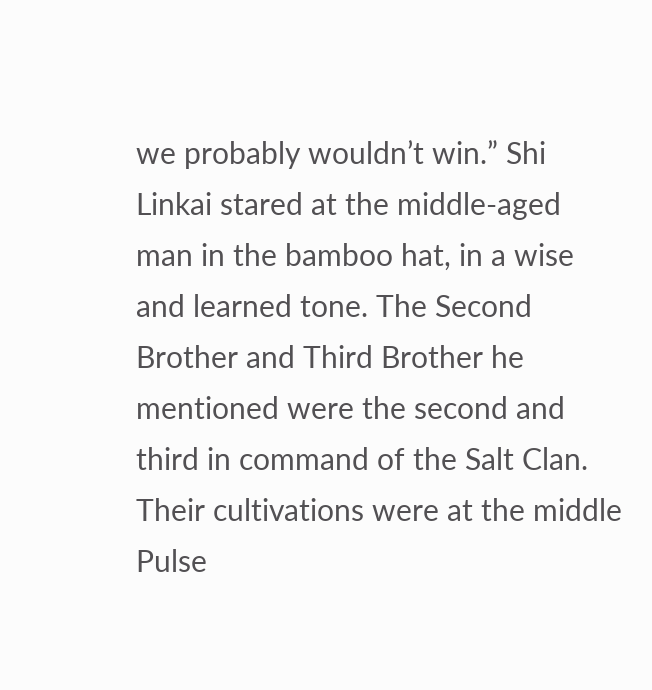we probably wouldn’t win.” Shi Linkai stared at the middle-aged man in the bamboo hat, in a wise and learned tone. The Second Brother and Third Brother he mentioned were the second and third in command of the Salt Clan. Their cultivations were at the middle Pulse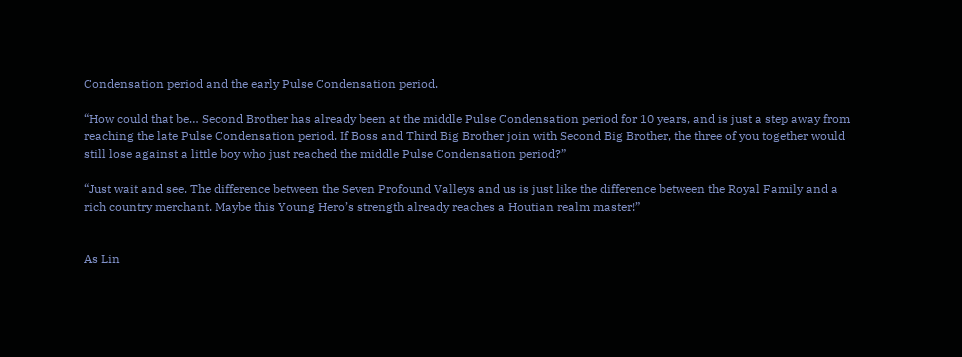Condensation period and the early Pulse Condensation period.

“How could that be… Second Brother has already been at the middle Pulse Condensation period for 10 years, and is just a step away from reaching the late Pulse Condensation period. If Boss and Third Big Brother join with Second Big Brother, the three of you together would still lose against a little boy who just reached the middle Pulse Condensation period?”

“Just wait and see. The difference between the Seven Profound Valleys and us is just like the difference between the Royal Family and a rich country merchant. Maybe this Young Hero’s strength already reaches a Houtian realm master!”


As Lin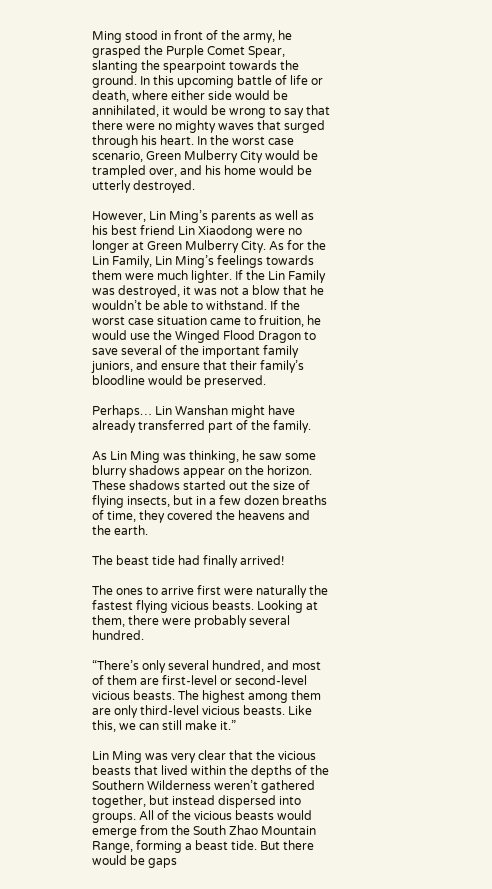Ming stood in front of the army, he grasped the Purple Comet Spear, slanting the spearpoint towards the ground. In this upcoming battle of life or death, where either side would be annihilated, it would be wrong to say that there were no mighty waves that surged through his heart. In the worst case scenario, Green Mulberry City would be trampled over, and his home would be utterly destroyed.

However, Lin Ming’s parents as well as his best friend Lin Xiaodong were no longer at Green Mulberry City. As for the Lin Family, Lin Ming’s feelings towards them were much lighter. If the Lin Family was destroyed, it was not a blow that he wouldn’t be able to withstand. If the worst case situation came to fruition, he would use the Winged Flood Dragon to save several of the important family juniors, and ensure that their family’s bloodline would be preserved.

Perhaps… Lin Wanshan might have already transferred part of the family.

As Lin Ming was thinking, he saw some blurry shadows appear on the horizon. These shadows started out the size of flying insects, but in a few dozen breaths of time, they covered the heavens and the earth.

The beast tide had finally arrived!

The ones to arrive first were naturally the fastest flying vicious beasts. Looking at them, there were probably several hundred.

“There’s only several hundred, and most of them are first-level or second-level vicious beasts. The highest among them are only third-level vicious beasts. Like this, we can still make it.”

Lin Ming was very clear that the vicious beasts that lived within the depths of the Southern Wilderness weren’t gathered together, but instead dispersed into groups. All of the vicious beasts would emerge from the South Zhao Mountain Range, forming a beast tide. But there would be gaps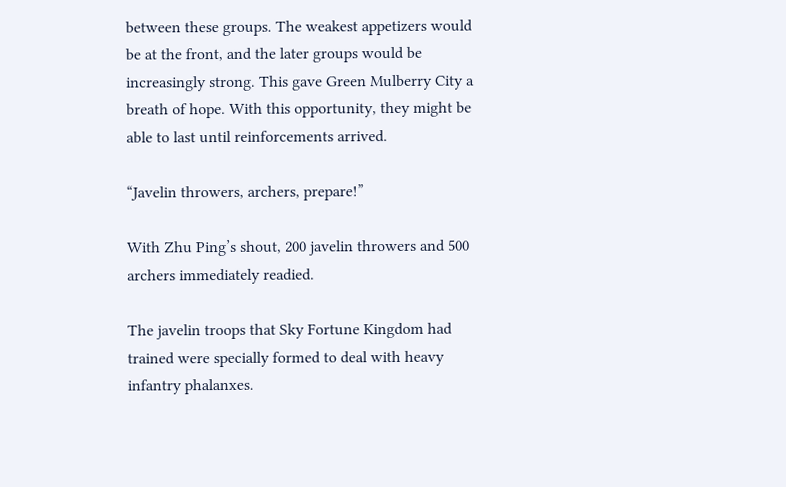between these groups. The weakest appetizers would be at the front, and the later groups would be increasingly strong. This gave Green Mulberry City a breath of hope. With this opportunity, they might be able to last until reinforcements arrived.

“Javelin throwers, archers, prepare!”

With Zhu Ping’s shout, 200 javelin throwers and 500 archers immediately readied.

The javelin troops that Sky Fortune Kingdom had trained were specially formed to deal with heavy infantry phalanxes.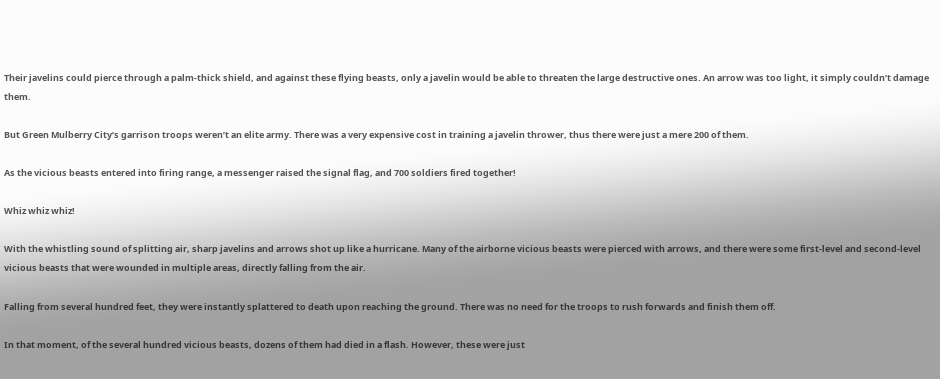Their javelins could pierce through a palm-thick shield, and against these flying beasts, only a javelin would be able to threaten the large destructive ones. An arrow was too light, it simply couldn’t damage them.

But Green Mulberry City’s garrison troops weren’t an elite army. There was a very expensive cost in training a javelin thrower, thus there were just a mere 200 of them.

As the vicious beasts entered into firing range, a messenger raised the signal flag, and 700 soldiers fired together!

Whiz whiz whiz!

With the whistling sound of splitting air, sharp javelins and arrows shot up like a hurricane. Many of the airborne vicious beasts were pierced with arrows, and there were some first-level and second-level vicious beasts that were wounded in multiple areas, directly falling from the air.

Falling from several hundred feet, they were instantly splattered to death upon reaching the ground. There was no need for the troops to rush forwards and finish them off.

In that moment, of the several hundred vicious beasts, dozens of them had died in a flash. However, these were just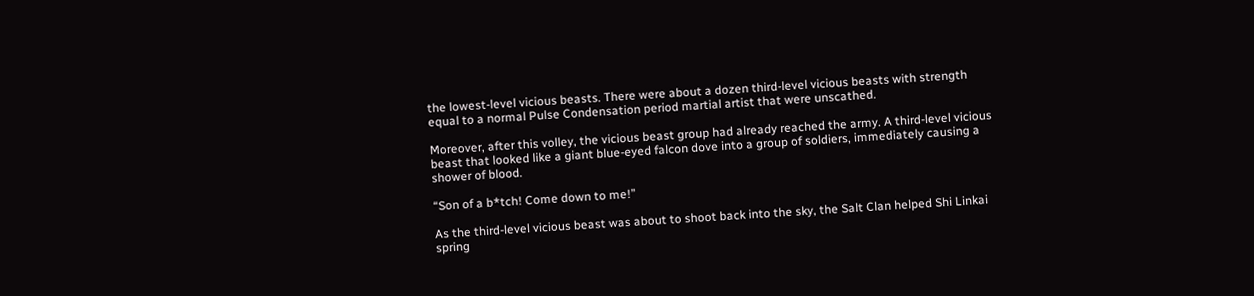the lowest-level vicious beasts. There were about a dozen third-level vicious beasts with strength equal to a normal Pulse Condensation period martial artist that were unscathed.

Moreover, after this volley, the vicious beast group had already reached the army. A third-level vicious beast that looked like a giant blue-eyed falcon dove into a group of soldiers, immediately causing a shower of blood.

“Son of a b*tch! Come down to me!”

As the third-level vicious beast was about to shoot back into the sky, the Salt Clan helped Shi Linkai spring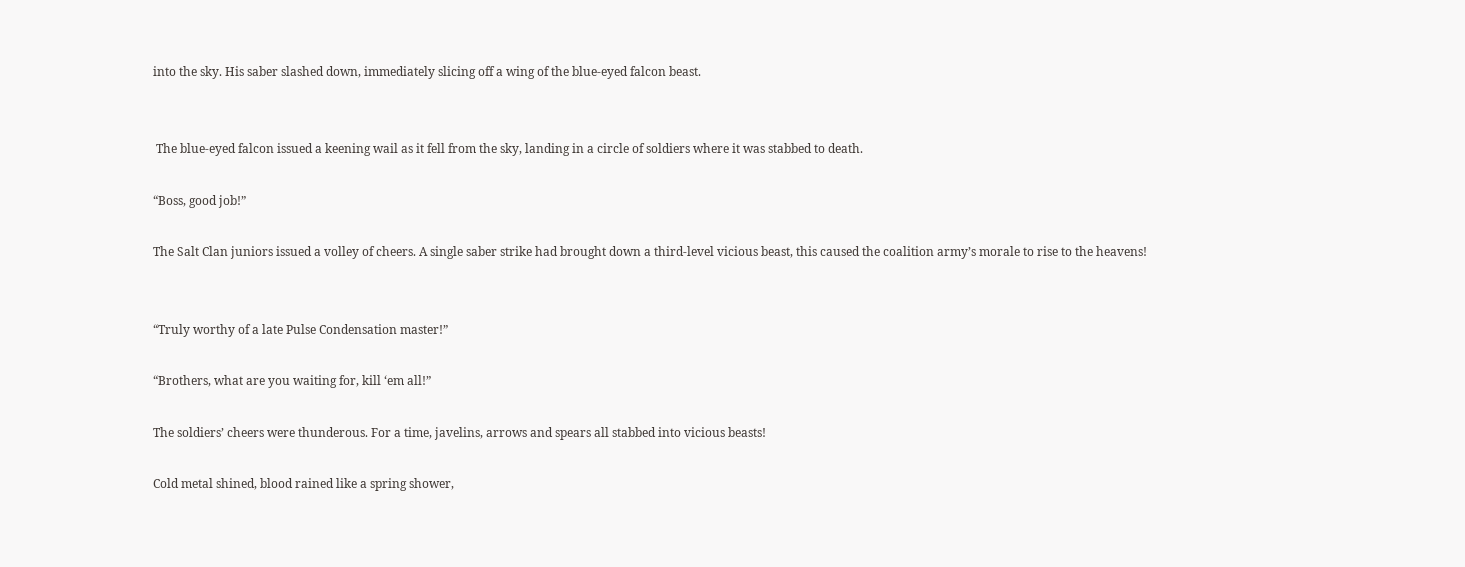into the sky. His saber slashed down, immediately slicing off a wing of the blue-eyed falcon beast.


 The blue-eyed falcon issued a keening wail as it fell from the sky, landing in a circle of soldiers where it was stabbed to death.

“Boss, good job!”

The Salt Clan juniors issued a volley of cheers. A single saber strike had brought down a third-level vicious beast, this caused the coalition army’s morale to rise to the heavens!


“Truly worthy of a late Pulse Condensation master!”

“Brothers, what are you waiting for, kill ‘em all!”

The soldiers’ cheers were thunderous. For a time, javelins, arrows and spears all stabbed into vicious beasts!

Cold metal shined, blood rained like a spring shower,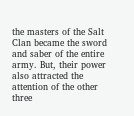the masters of the Salt Clan became the sword and saber of the entire army. But, their power also attracted the attention of the other three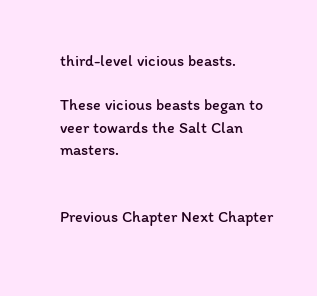third-level vicious beasts.

These vicious beasts began to veer towards the Salt Clan masters.


Previous Chapter Next Chapter